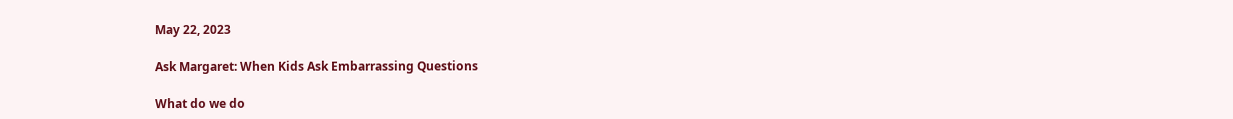May 22, 2023

Ask Margaret: When Kids Ask Embarrassing Questions

What do we do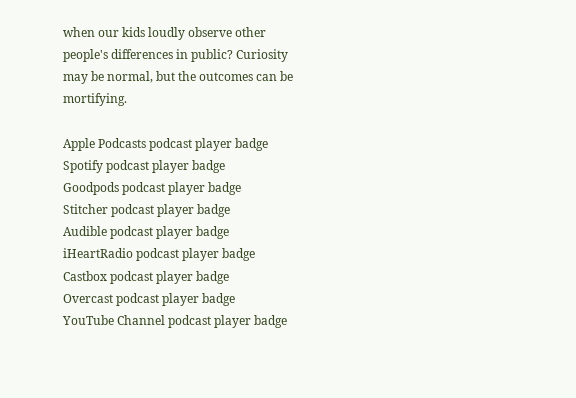when our kids loudly observe other people's differences in public? Curiosity may be normal, but the outcomes can be mortifying.

Apple Podcasts podcast player badge
Spotify podcast player badge
Goodpods podcast player badge
Stitcher podcast player badge
Audible podcast player badge
iHeartRadio podcast player badge
Castbox podcast player badge
Overcast podcast player badge
YouTube Channel podcast player badge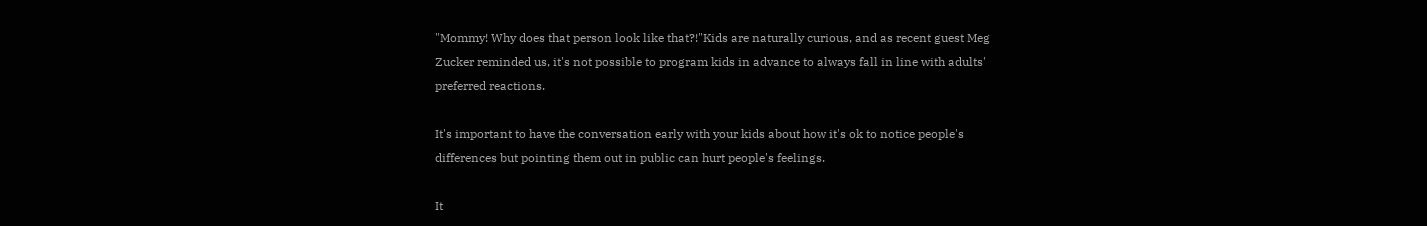"Mommy! Why does that person look like that?!"Kids are naturally curious, and as recent guest Meg Zucker reminded us, it's not possible to program kids in advance to always fall in line with adults' preferred reactions.

It's important to have the conversation early with your kids about how it's ok to notice people's differences but pointing them out in public can hurt people's feelings.

It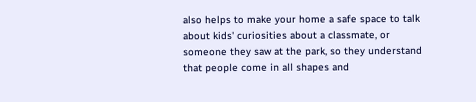also helps to make your home a safe space to talk about kids' curiosities about a classmate, or someone they saw at the park, so they understand that people come in all shapes and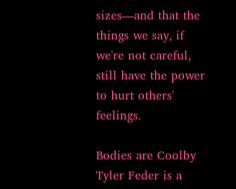sizes—and that the things we say, if we're not careful, still have the power to hurt others' feelings.

Bodies are Coolby Tyler Feder is a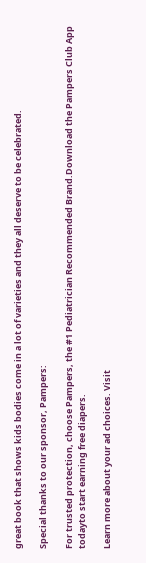great book that shows kids bodies come in a lot of varieties and they all deserve to be celebrated.

Special thanks to our sponsor, Pampers:

For trusted protection, choose Pampers, the #1 Pediatrician Recommended Brand.Download the Pampers Club App todayto start earning free diapers.

Learn more about your ad choices. Visit